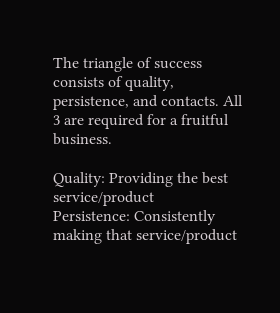The triangle of success consists of quality, persistence, and contacts. All 3 are required for a fruitful business.

Quality: Providing the best service/product
Persistence: Consistently making that service/product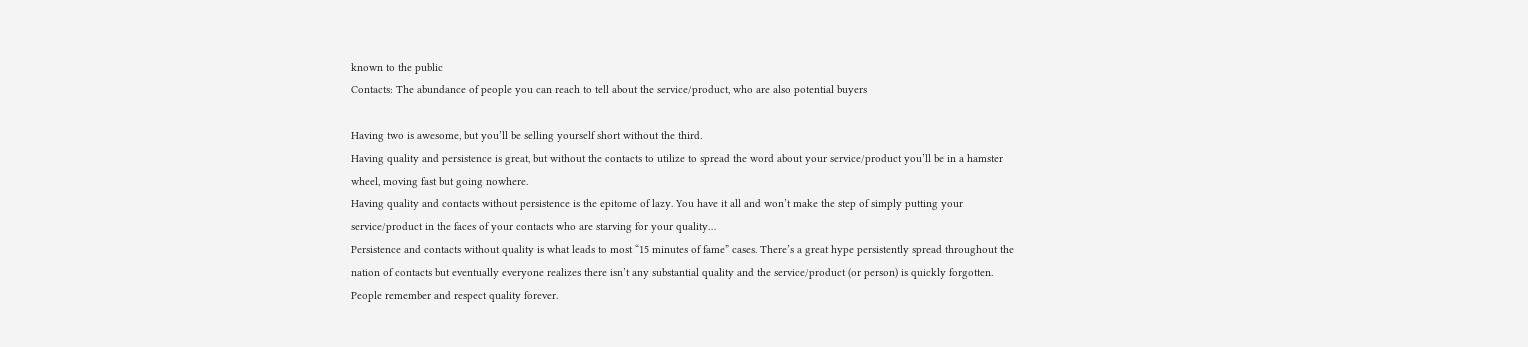known to the public
Contacts: The abundance of people you can reach to tell about the service/product, who are also potential buyers

Having two is awesome, but you’ll be selling yourself short without the third.
Having quality and persistence is great, but without the contacts to utilize to spread the word about your service/product you’ll be in a hamster wheel, moving fast but going nowhere.
Having quality and contacts without persistence is the epitome of lazy. You have it all and won’t make the step of simply putting your service/product in the faces of your contacts who are starving for your quality…
Persistence and contacts without quality is what leads to most “15 minutes of fame” cases. There’s a great hype persistently spread throughout the nation of contacts but eventually everyone realizes there isn’t any substantial quality and the service/product (or person) is quickly forgotten. People remember and respect quality forever.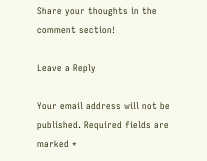Share your thoughts in the comment section!

Leave a Reply

Your email address will not be published. Required fields are marked *